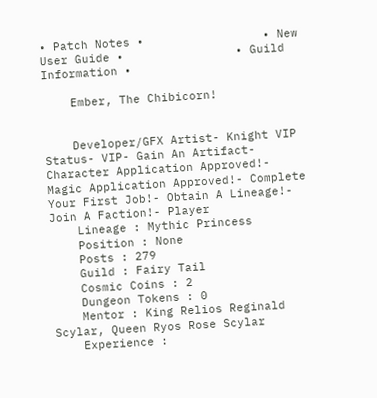• Patch Notes •                 • New User Guide •                • Guild Information •

    Ember, The Chibicorn!


    Developer/GFX Artist- Knight VIP Status- VIP- Gain An Artifact- Character Application Approved!- Magic Application Approved!- Complete Your First Job!- Obtain A Lineage!- Join A Faction!- Player
    Lineage : Mythic Princess
    Position : None
    Posts : 279
    Guild : Fairy Tail
    Cosmic Coins : 2
    Dungeon Tokens : 0
    Mentor : King Relios Reginald Scylar, Queen Ryos Rose Scylar
    Experience :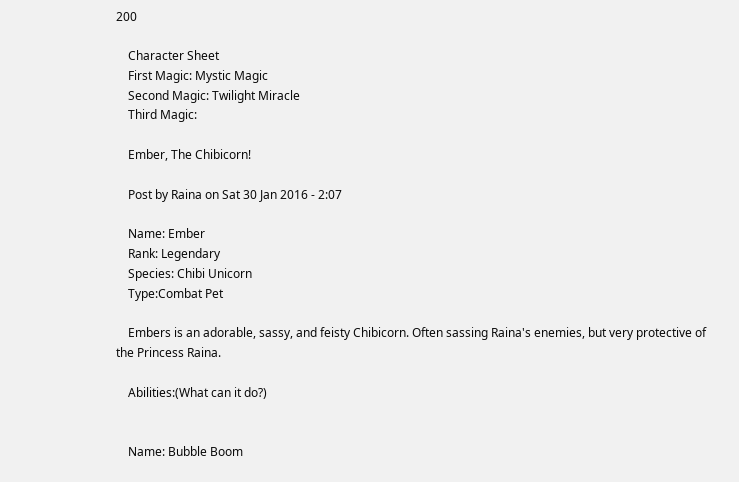200

    Character Sheet
    First Magic: Mystic Magic
    Second Magic: Twilight Miracle
    Third Magic:

    Ember, The Chibicorn!

    Post by Raina on Sat 30 Jan 2016 - 2:07

    Name: Ember
    Rank: Legendary
    Species: Chibi Unicorn
    Type:Combat Pet

    Embers is an adorable, sassy, and feisty Chibicorn. Often sassing Raina's enemies, but very protective of the Princess Raina.

    Abilities:(What can it do?)


    Name: Bubble Boom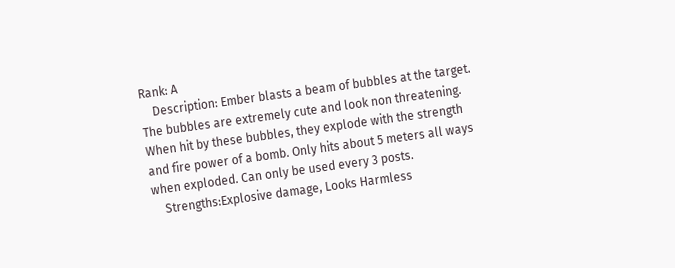Rank: A
    Description: Ember blasts a beam of bubbles at the target. The bubbles are extremely cute and look non threatening. When hit by these bubbles, they explode with the strength and fire power of a bomb. Only hits about 5 meters all ways when exploded. Can only be used every 3 posts.
    Strengths:Explosive damage, Looks Harmless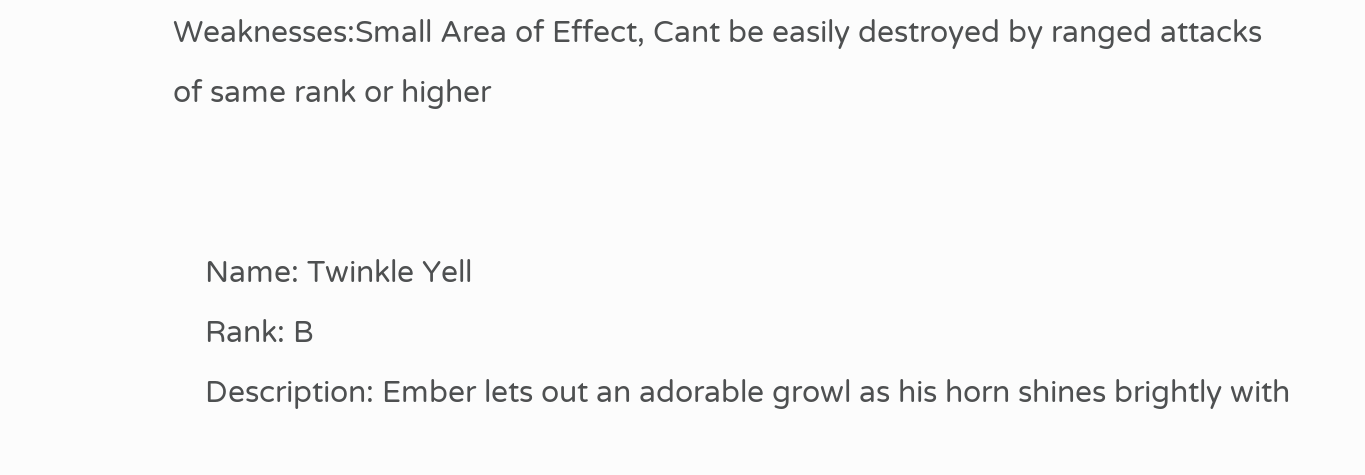Weaknesses:Small Area of Effect, Cant be easily destroyed by ranged attacks of same rank or higher


    Name: Twinkle Yell
    Rank: B
    Description: Ember lets out an adorable growl as his horn shines brightly with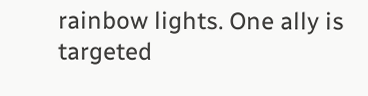rainbow lights. One ally is targeted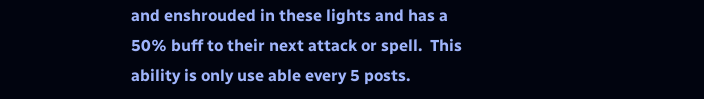and enshrouded in these lights and has a 50% buff to their next attack or spell.  This ability is only use able every 5 posts.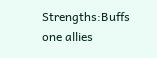Strengths:Buffs one allies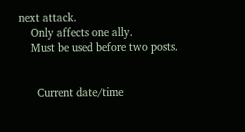next attack.
    Only affects one ally.
    Must be used before two posts.


      Current date/time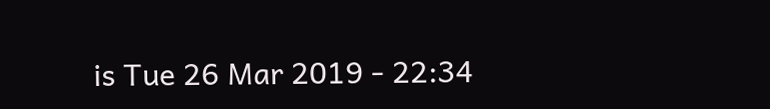is Tue 26 Mar 2019 - 22:34